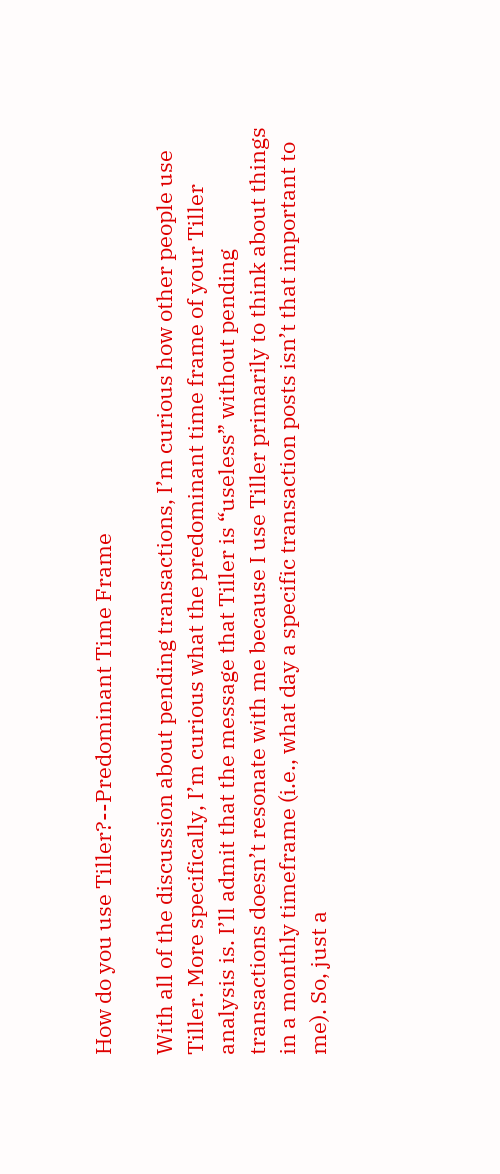How do you use Tiller?--Predominant Time Frame

With all of the discussion about pending transactions, I’m curious how other people use Tiller. More specifically, I’m curious what the predominant time frame of your Tiller analysis is. I’ll admit that the message that Tiller is “useless” without pending transactions doesn’t resonate with me because I use Tiller primarily to think about things in a monthly timeframe (i.e., what day a specific transaction posts isn’t that important to me). So, just a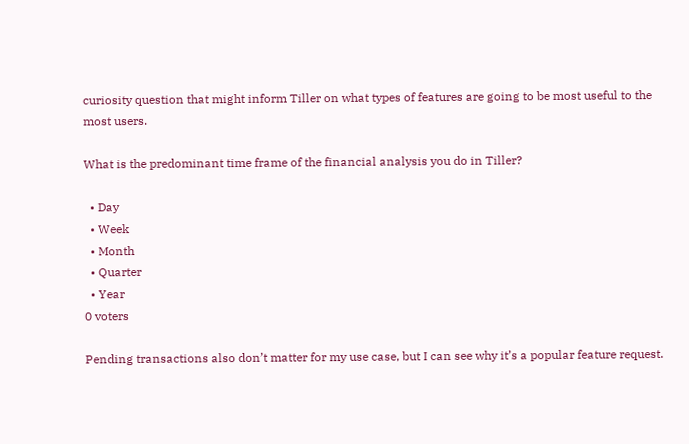curiosity question that might inform Tiller on what types of features are going to be most useful to the most users.

What is the predominant time frame of the financial analysis you do in Tiller?

  • Day
  • Week
  • Month
  • Quarter
  • Year
0 voters

Pending transactions also don’t matter for my use case, but I can see why it’s a popular feature request.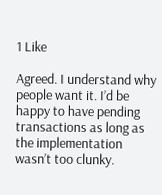1 Like

Agreed. I understand why people want it. I’d be happy to have pending transactions as long as the implementation wasn’t too clunky.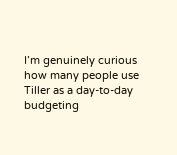I’m genuinely curious how many people use Tiller as a day-to-day budgeting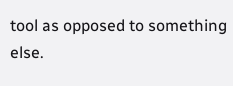tool as opposed to something else.